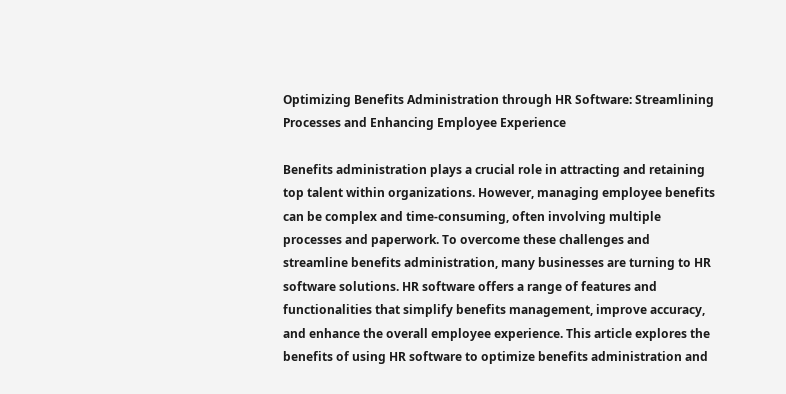Optimizing Benefits Administration through HR Software: Streamlining Processes and Enhancing Employee Experience

Benefits administration plays a crucial role in attracting and retaining top talent within organizations. However, managing employee benefits can be complex and time-consuming, often involving multiple processes and paperwork. To overcome these challenges and streamline benefits administration, many businesses are turning to HR software solutions. HR software offers a range of features and functionalities that simplify benefits management, improve accuracy, and enhance the overall employee experience. This article explores the benefits of using HR software to optimize benefits administration and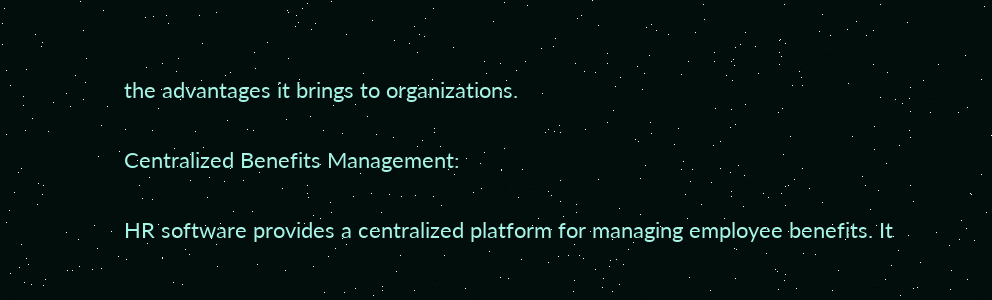the advantages it brings to organizations.

Centralized Benefits Management:

HR software provides a centralized platform for managing employee benefits. It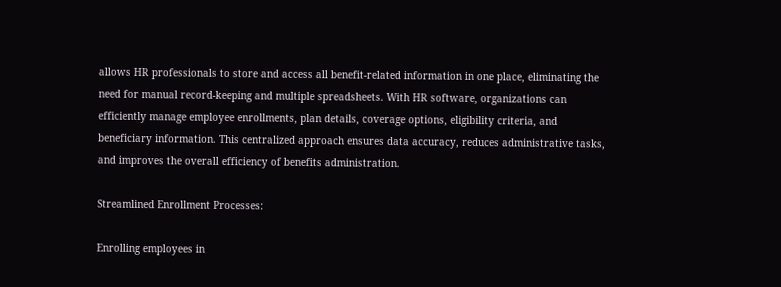allows HR professionals to store and access all benefit-related information in one place, eliminating the need for manual record-keeping and multiple spreadsheets. With HR software, organizations can efficiently manage employee enrollments, plan details, coverage options, eligibility criteria, and beneficiary information. This centralized approach ensures data accuracy, reduces administrative tasks, and improves the overall efficiency of benefits administration.

Streamlined Enrollment Processes:

Enrolling employees in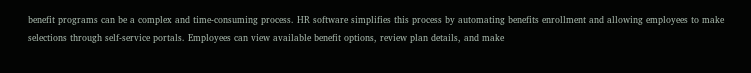benefit programs can be a complex and time-consuming process. HR software simplifies this process by automating benefits enrollment and allowing employees to make selections through self-service portals. Employees can view available benefit options, review plan details, and make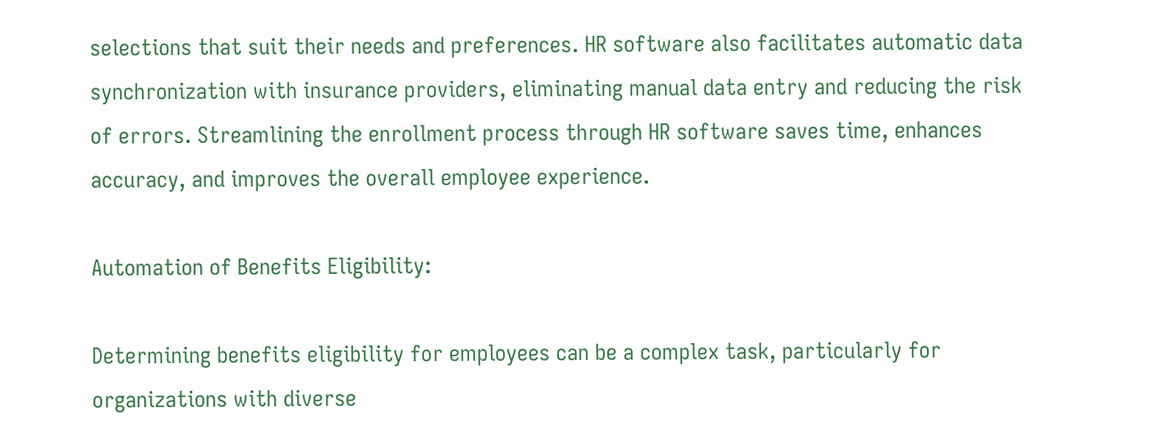selections that suit their needs and preferences. HR software also facilitates automatic data synchronization with insurance providers, eliminating manual data entry and reducing the risk of errors. Streamlining the enrollment process through HR software saves time, enhances accuracy, and improves the overall employee experience.

Automation of Benefits Eligibility:

Determining benefits eligibility for employees can be a complex task, particularly for organizations with diverse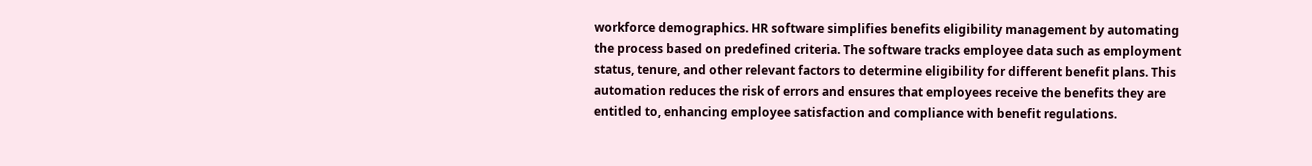workforce demographics. HR software simplifies benefits eligibility management by automating the process based on predefined criteria. The software tracks employee data such as employment status, tenure, and other relevant factors to determine eligibility for different benefit plans. This automation reduces the risk of errors and ensures that employees receive the benefits they are entitled to, enhancing employee satisfaction and compliance with benefit regulations.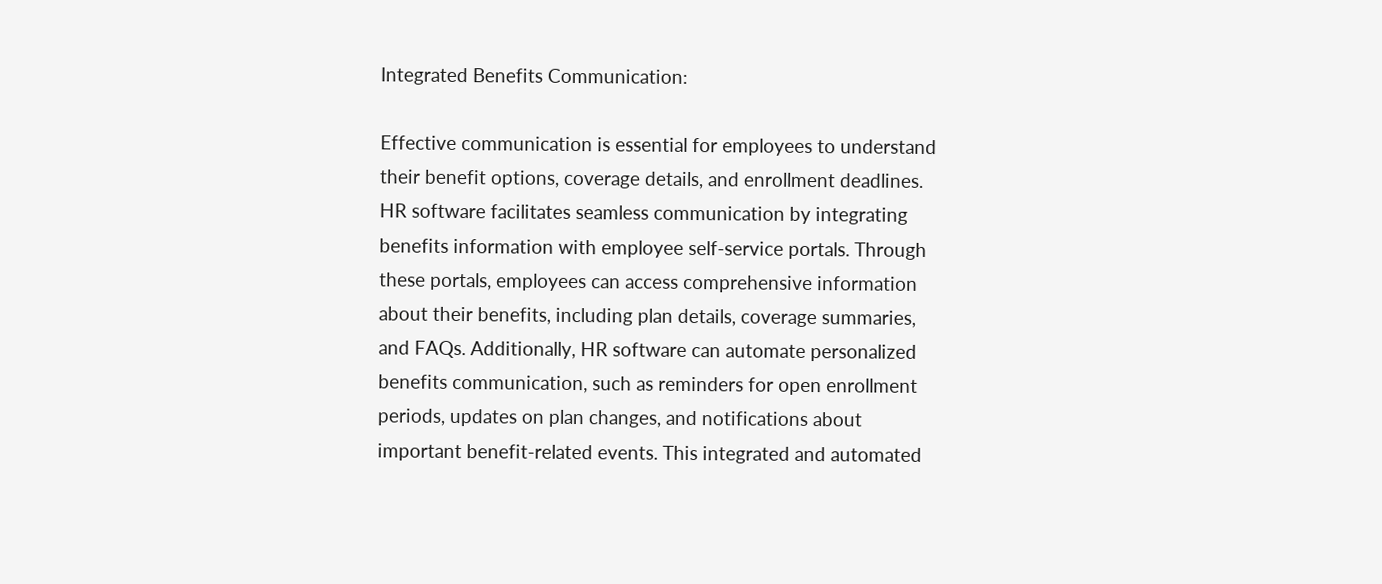Integrated Benefits Communication:

Effective communication is essential for employees to understand their benefit options, coverage details, and enrollment deadlines. HR software facilitates seamless communication by integrating benefits information with employee self-service portals. Through these portals, employees can access comprehensive information about their benefits, including plan details, coverage summaries, and FAQs. Additionally, HR software can automate personalized benefits communication, such as reminders for open enrollment periods, updates on plan changes, and notifications about important benefit-related events. This integrated and automated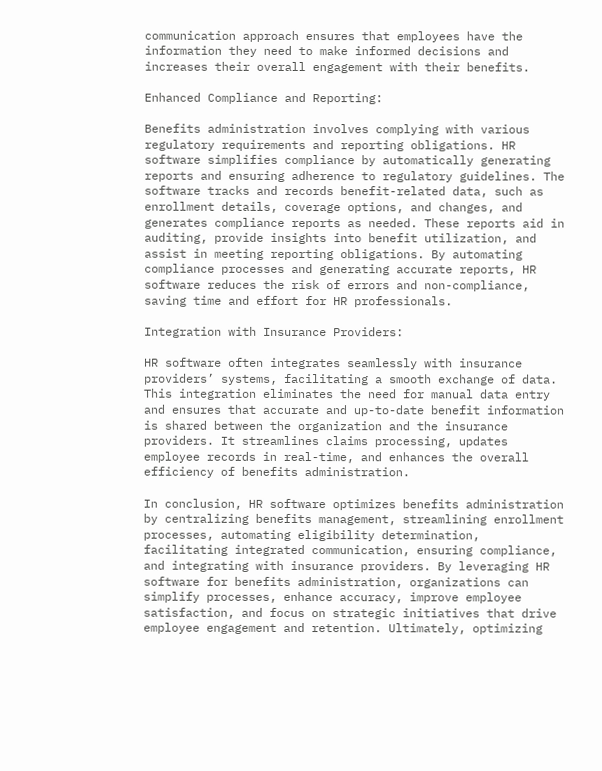communication approach ensures that employees have the information they need to make informed decisions and increases their overall engagement with their benefits.

Enhanced Compliance and Reporting:

Benefits administration involves complying with various regulatory requirements and reporting obligations. HR software simplifies compliance by automatically generating reports and ensuring adherence to regulatory guidelines. The software tracks and records benefit-related data, such as enrollment details, coverage options, and changes, and generates compliance reports as needed. These reports aid in auditing, provide insights into benefit utilization, and assist in meeting reporting obligations. By automating compliance processes and generating accurate reports, HR software reduces the risk of errors and non-compliance, saving time and effort for HR professionals.

Integration with Insurance Providers:

HR software often integrates seamlessly with insurance providers’ systems, facilitating a smooth exchange of data. This integration eliminates the need for manual data entry and ensures that accurate and up-to-date benefit information is shared between the organization and the insurance providers. It streamlines claims processing, updates employee records in real-time, and enhances the overall efficiency of benefits administration.

In conclusion, HR software optimizes benefits administration by centralizing benefits management, streamlining enrollment processes, automating eligibility determination, facilitating integrated communication, ensuring compliance, and integrating with insurance providers. By leveraging HR software for benefits administration, organizations can simplify processes, enhance accuracy, improve employee satisfaction, and focus on strategic initiatives that drive employee engagement and retention. Ultimately, optimizing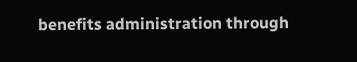benefits administration through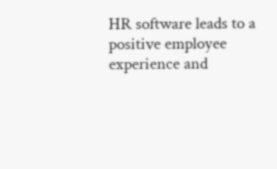HR software leads to a positive employee experience and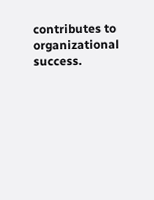contributes to organizational success.